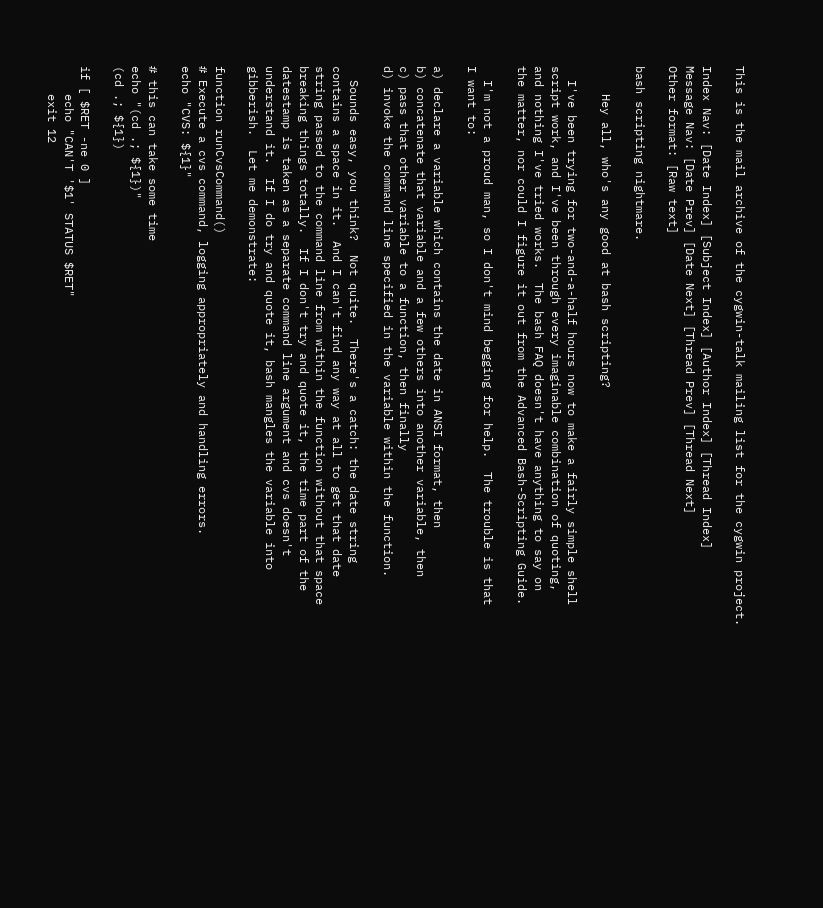This is the mail archive of the cygwin-talk mailing list for the cygwin project.

Index Nav: [Date Index] [Subject Index] [Author Index] [Thread Index]
Message Nav: [Date Prev] [Date Next] [Thread Prev] [Thread Next]
Other format: [Raw text]

bash scripting nightmare.

    Hey all, who's any good at bash scripting?

  I've been trying for two-and-a-half hours now to make a fairly simple shell
script work, and I've been through every imaginable combination of quoting,
and nothing I've tried works.  The bash FAQ doesn't have anything to say on
the matter, nor could I figure it out from the Advanced Bash-Scripting Guide.

  I'm not a proud man, so I don't mind begging for help.  The trouble is that
I want to:

a) declare a variable which contains the date in ANSI format, then
b) concatenate that variable and a few others into another variable, then
c) pass that other variable to a function, then finally
d) invoke the command line specified in the variable within the function.

  Sounds easy, you think?  Not quite.  There's a catch: the date string
contains a space in it.  And I can't find any way at all to get that date
string passed to the command line from within the function without that space
breaking things totally.  If I don't try and quote it, the time part of the
datestamp is taken as a separate command line argument and cvs doesn't
understand it.  If I do try and quote it, bash mangles the variable into
gibberish.  Let me demonstrate:

function runCvsCommand()
# Execute a cvs command, logging appropriately and handling errors.
echo "CVS: ${1}"

# this can take some time
echo "(cd .; ${1})"
(cd .; ${1})

if [ $RET -ne 0 ]
    echo "CAN'T '$1' STATUS $RET"
    exit 12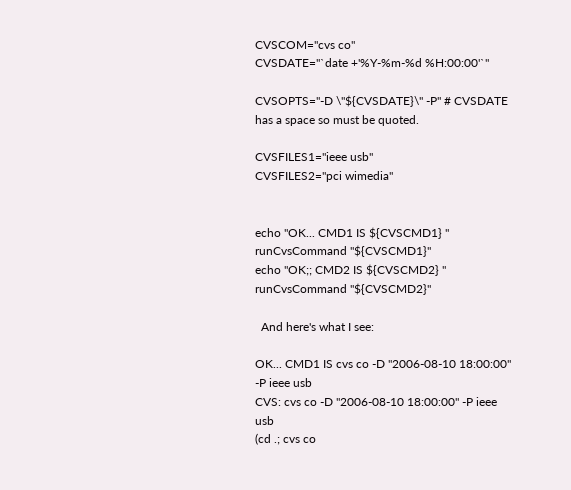CVSCOM="cvs co"
CVSDATE="`date +'%Y-%m-%d %H:00:00'`"

CVSOPTS="-D \"${CVSDATE}\" -P" # CVSDATE has a space so must be quoted.

CVSFILES1="ieee usb"
CVSFILES2="pci wimedia"


echo "OK... CMD1 IS ${CVSCMD1} "
runCvsCommand "${CVSCMD1}"
echo "OK;; CMD2 IS ${CVSCMD2} "
runCvsCommand "${CVSCMD2}"

  And here's what I see:

OK... CMD1 IS cvs co -D "2006-08-10 18:00:00" -P ieee usb
CVS: cvs co -D "2006-08-10 18:00:00" -P ieee usb
(cd .; cvs co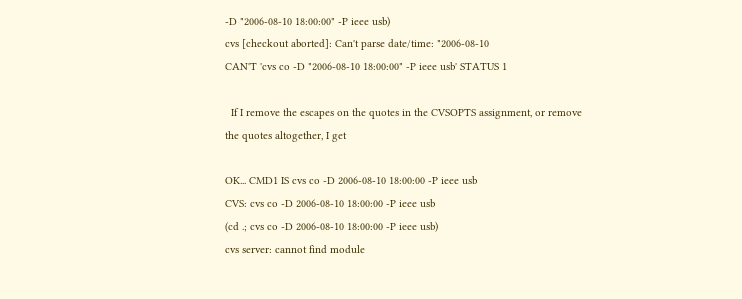-D "2006-08-10 18:00:00" -P ieee usb)
cvs [checkout aborted]: Can't parse date/time: "2006-08-10
CAN'T 'cvs co -D "2006-08-10 18:00:00" -P ieee usb' STATUS 1

  If I remove the escapes on the quotes in the CVSOPTS assignment, or remove
the quotes altogether, I get

OK... CMD1 IS cvs co -D 2006-08-10 18:00:00 -P ieee usb
CVS: cvs co -D 2006-08-10 18:00:00 -P ieee usb
(cd .; cvs co -D 2006-08-10 18:00:00 -P ieee usb)
cvs server: cannot find module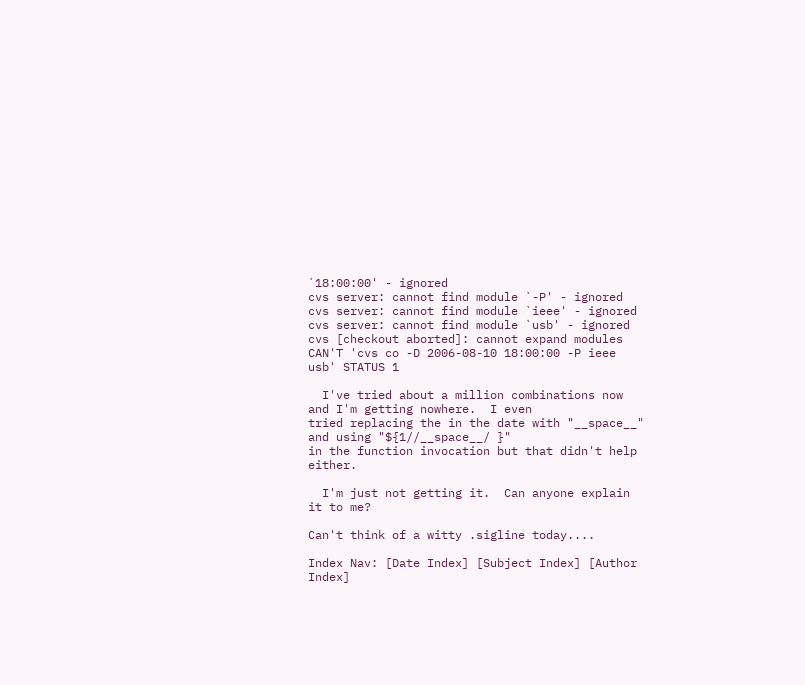`18:00:00' - ignored
cvs server: cannot find module `-P' - ignored
cvs server: cannot find module `ieee' - ignored
cvs server: cannot find module `usb' - ignored
cvs [checkout aborted]: cannot expand modules
CAN'T 'cvs co -D 2006-08-10 18:00:00 -P ieee usb' STATUS 1

  I've tried about a million combinations now and I'm getting nowhere.  I even
tried replacing the in the date with "__space__" and using "${1//__space__/ }"
in the function invocation but that didn't help either.

  I'm just not getting it.  Can anyone explain it to me?

Can't think of a witty .sigline today....

Index Nav: [Date Index] [Subject Index] [Author Index]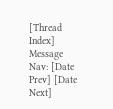[Thread Index]
Message Nav: [Date Prev] [Date Next]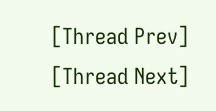[Thread Prev] [Thread Next]